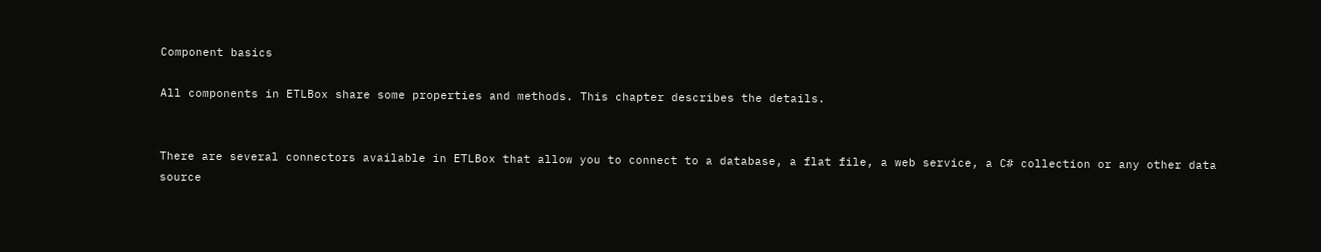Component basics

All components in ETLBox share some properties and methods. This chapter describes the details.


There are several connectors available in ETLBox that allow you to connect to a database, a flat file, a web service, a C# collection or any other data source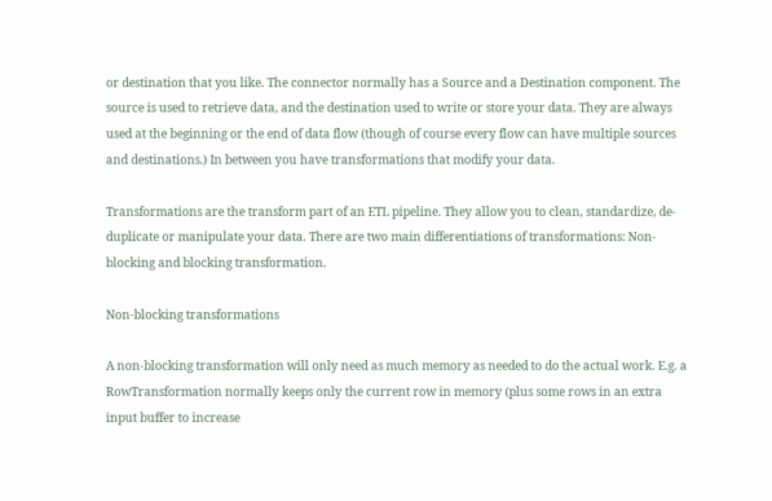or destination that you like. The connector normally has a Source and a Destination component. The source is used to retrieve data, and the destination used to write or store your data. They are always used at the beginning or the end of data flow (though of course every flow can have multiple sources and destinations.) In between you have transformations that modify your data.

Transformations are the transform part of an ETL pipeline. They allow you to clean, standardize, de-duplicate or manipulate your data. There are two main differentiations of transformations: Non-blocking and blocking transformation.

Non-blocking transformations

A non-blocking transformation will only need as much memory as needed to do the actual work. E.g. a RowTransformation normally keeps only the current row in memory (plus some rows in an extra input buffer to increase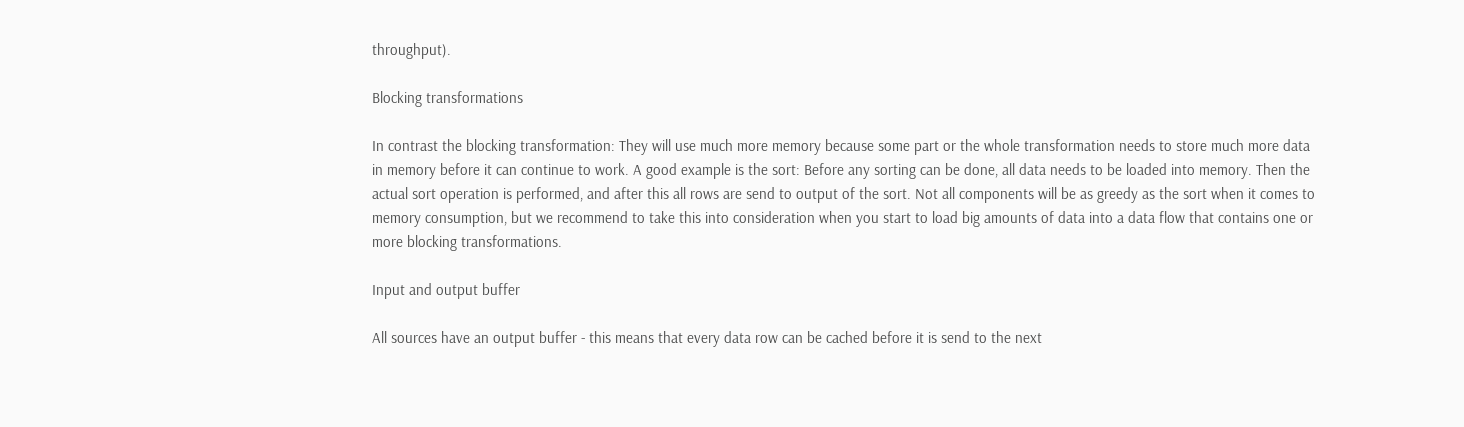throughput).

Blocking transformations

In contrast the blocking transformation: They will use much more memory because some part or the whole transformation needs to store much more data in memory before it can continue to work. A good example is the sort: Before any sorting can be done, all data needs to be loaded into memory. Then the actual sort operation is performed, and after this all rows are send to output of the sort. Not all components will be as greedy as the sort when it comes to memory consumption, but we recommend to take this into consideration when you start to load big amounts of data into a data flow that contains one or more blocking transformations.

Input and output buffer

All sources have an output buffer - this means that every data row can be cached before it is send to the next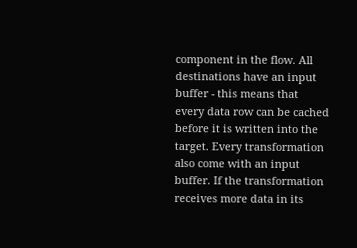component in the flow. All destinations have an input buffer - this means that every data row can be cached before it is written into the target. Every transformation also come with an input buffer. If the transformation receives more data in its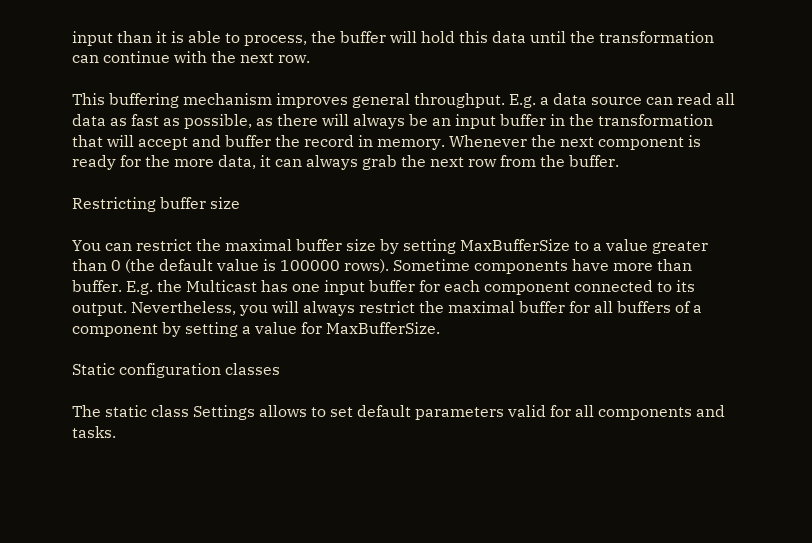input than it is able to process, the buffer will hold this data until the transformation can continue with the next row.

This buffering mechanism improves general throughput. E.g. a data source can read all data as fast as possible, as there will always be an input buffer in the transformation that will accept and buffer the record in memory. Whenever the next component is ready for the more data, it can always grab the next row from the buffer.

Restricting buffer size

You can restrict the maximal buffer size by setting MaxBufferSize to a value greater than 0 (the default value is 100000 rows). Sometime components have more than buffer. E.g. the Multicast has one input buffer for each component connected to its output. Nevertheless, you will always restrict the maximal buffer for all buffers of a component by setting a value for MaxBufferSize.

Static configuration classes

The static class Settings allows to set default parameters valid for all components and tasks.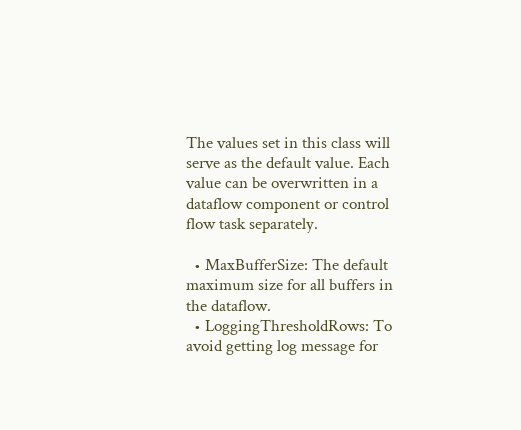The values set in this class will serve as the default value. Each value can be overwritten in a dataflow component or control flow task separately.

  • MaxBufferSize: The default maximum size for all buffers in the dataflow.
  • LoggingThresholdRows: To avoid getting log message for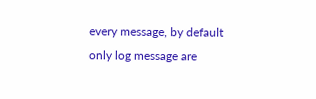every message, by default only log message are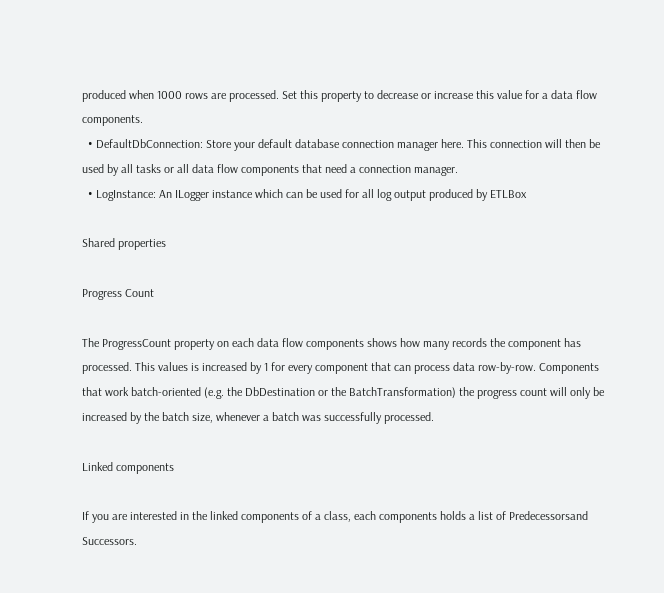produced when 1000 rows are processed. Set this property to decrease or increase this value for a data flow components.
  • DefaultDbConnection: Store your default database connection manager here. This connection will then be used by all tasks or all data flow components that need a connection manager.
  • LogInstance: An ILogger instance which can be used for all log output produced by ETLBox

Shared properties

Progress Count

The ProgressCount property on each data flow components shows how many records the component has processed. This values is increased by 1 for every component that can process data row-by-row. Components that work batch-oriented (e.g. the DbDestination or the BatchTransformation) the progress count will only be increased by the batch size, whenever a batch was successfully processed.

Linked components

If you are interested in the linked components of a class, each components holds a list of Predecessorsand Successors.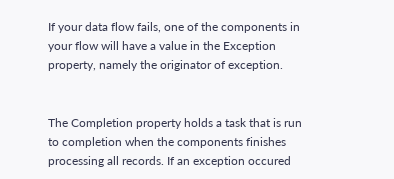If your data flow fails, one of the components in your flow will have a value in the Exception property, namely the originator of exception.


The Completion property holds a task that is run to completion when the components finishes processing all records. If an exception occured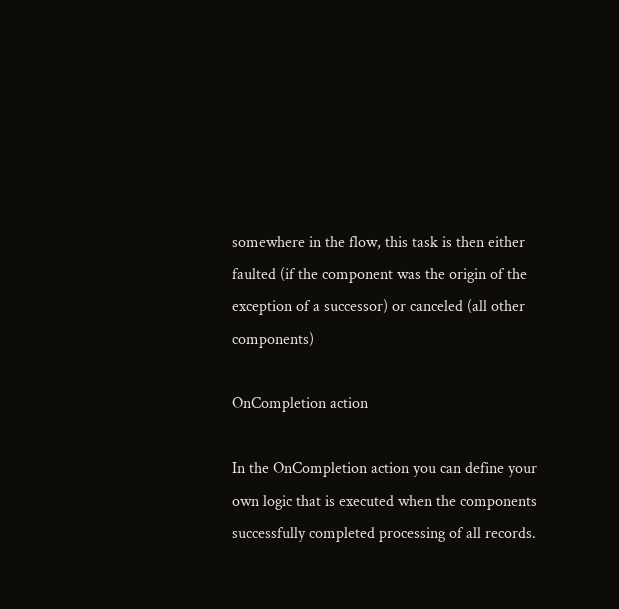somewhere in the flow, this task is then either faulted (if the component was the origin of the exception of a successor) or canceled (all other components)

OnCompletion action

In the OnCompletion action you can define your own logic that is executed when the components successfully completed processing of all records.